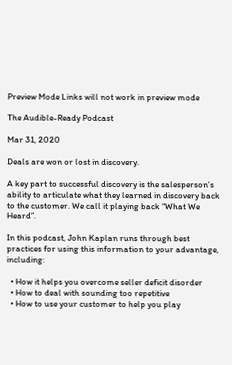Preview Mode Links will not work in preview mode

The Audible-Ready Podcast

Mar 31, 2020

Deals are won or lost in discovery.

A key part to successful discovery is the salesperson’s ability to articulate what they learned in discovery back to the customer. We call it playing back “What We Heard”.

In this podcast, John Kaplan runs through best practices for using this information to your advantage, including:

  • How it helps you overcome seller deficit disorder
  • How to deal with sounding too repetitive
  • How to use your customer to help you play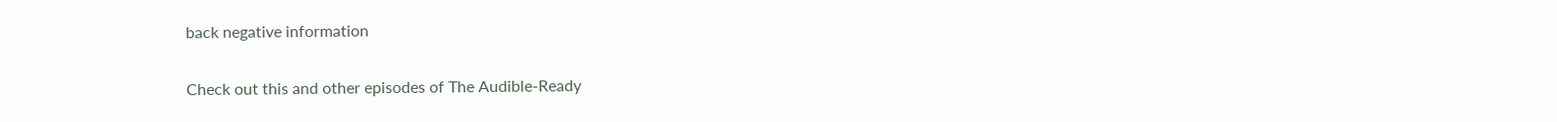back negative information

Check out this and other episodes of The Audible-Ready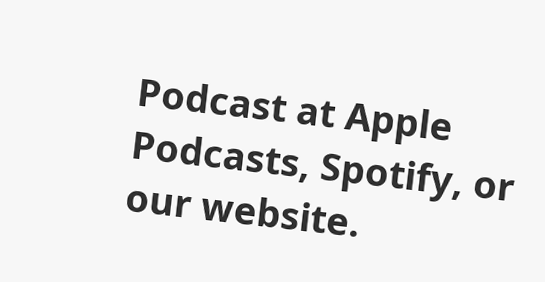Podcast at Apple Podcasts, Spotify, or our website.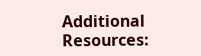Additional Resources: